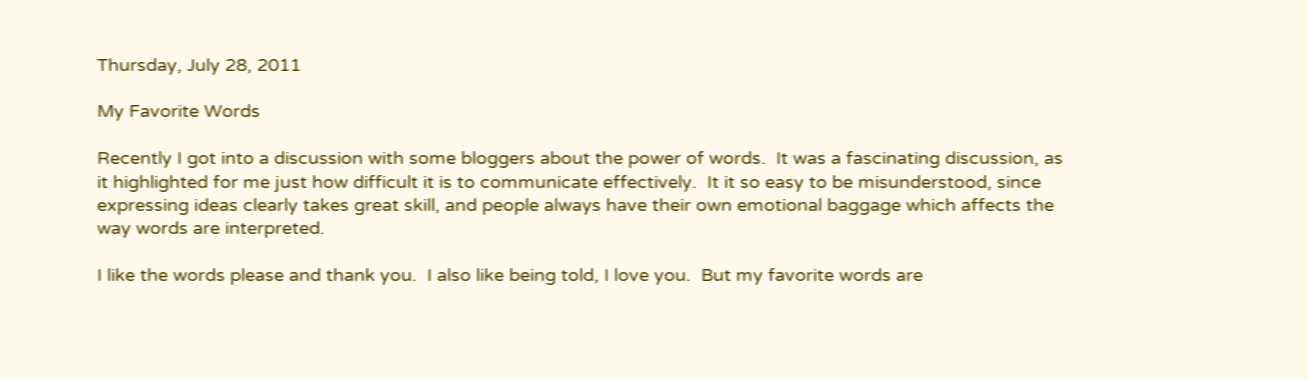Thursday, July 28, 2011

My Favorite Words

Recently I got into a discussion with some bloggers about the power of words.  It was a fascinating discussion, as it highlighted for me just how difficult it is to communicate effectively.  It it so easy to be misunderstood, since expressing ideas clearly takes great skill, and people always have their own emotional baggage which affects the way words are interpreted.

I like the words please and thank you.  I also like being told, I love you.  But my favorite words are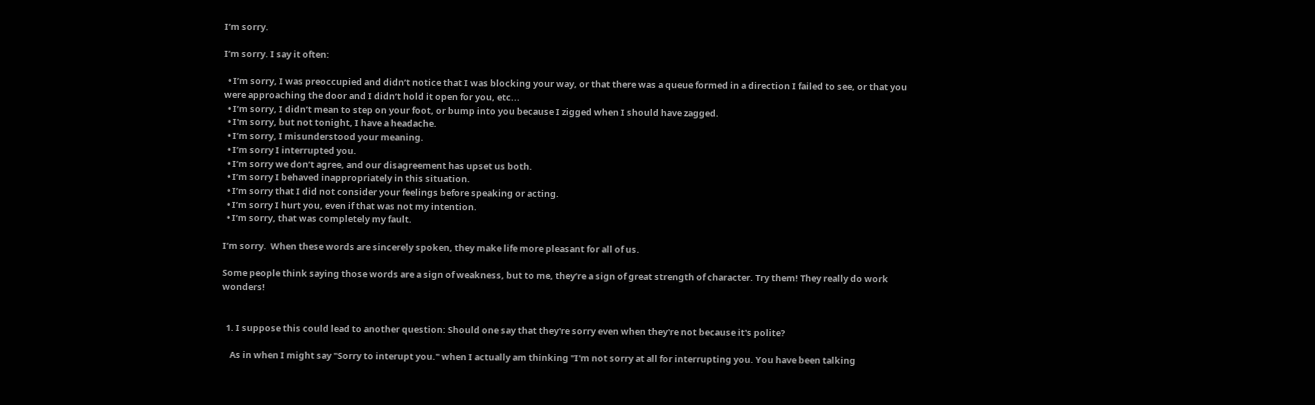I’m sorry.

I’m sorry. I say it often:

  • I’m sorry, I was preoccupied and didn’t notice that I was blocking your way, or that there was a queue formed in a direction I failed to see, or that you were approaching the door and I didn’t hold it open for you, etc...
  • I’m sorry, I didn’t mean to step on your foot, or bump into you because I zigged when I should have zagged.
  • I'm sorry, but not tonight, I have a headache.
  • I’m sorry, I misunderstood your meaning.
  • I’m sorry I interrupted you.
  • I’m sorry we don’t agree, and our disagreement has upset us both.
  • I’m sorry I behaved inappropriately in this situation.
  • I’m sorry that I did not consider your feelings before speaking or acting.
  • I’m sorry I hurt you, even if that was not my intention.
  • I’m sorry, that was completely my fault.

I’m sorry.  When these words are sincerely spoken, they make life more pleasant for all of us.

Some people think saying those words are a sign of weakness, but to me, they’re a sign of great strength of character. Try them! They really do work wonders!


  1. I suppose this could lead to another question: Should one say that they're sorry even when they're not because it's polite?

    As in when I might say "Sorry to interupt you." when I actually am thinking "I'm not sorry at all for interrupting you. You have been talking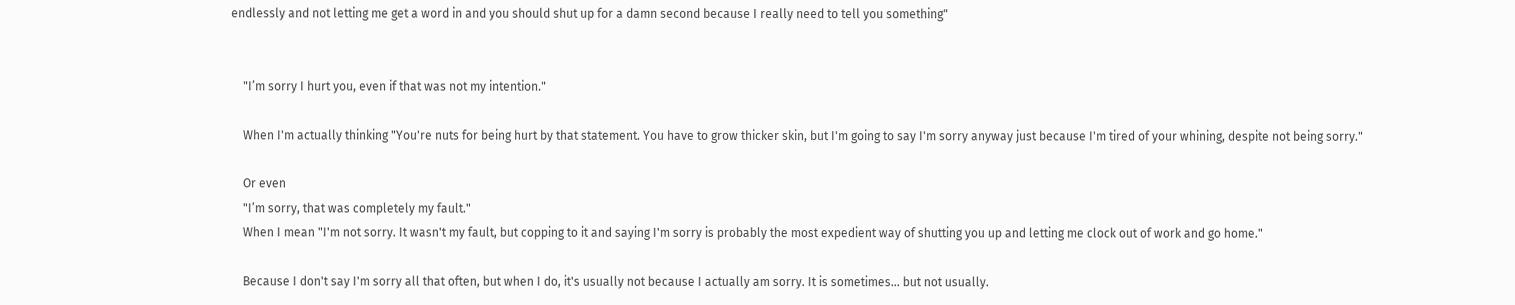endlessly and not letting me get a word in and you should shut up for a damn second because I really need to tell you something"


    "I’m sorry I hurt you, even if that was not my intention."

    When I'm actually thinking "You're nuts for being hurt by that statement. You have to grow thicker skin, but I'm going to say I'm sorry anyway just because I'm tired of your whining, despite not being sorry."

    Or even
    "I’m sorry, that was completely my fault."
    When I mean "I'm not sorry. It wasn't my fault, but copping to it and saying I'm sorry is probably the most expedient way of shutting you up and letting me clock out of work and go home."

    Because I don't say I'm sorry all that often, but when I do, it's usually not because I actually am sorry. It is sometimes... but not usually.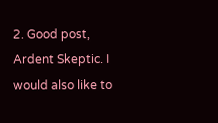2. Good post, Ardent Skeptic. I would also like to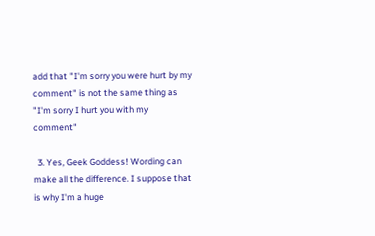add that "I'm sorry you were hurt by my comment" is not the same thing as "I'm sorry I hurt you with my comment"

  3. Yes, Geek Goddess! Wording can make all the difference. I suppose that is why I'm a huge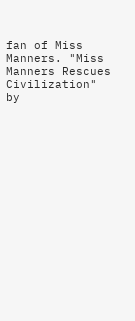fan of Miss Manners. "Miss Manners Rescues Civilization" by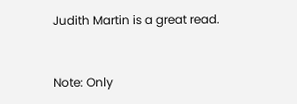Judith Martin is a great read.


Note: Only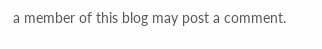a member of this blog may post a comment.